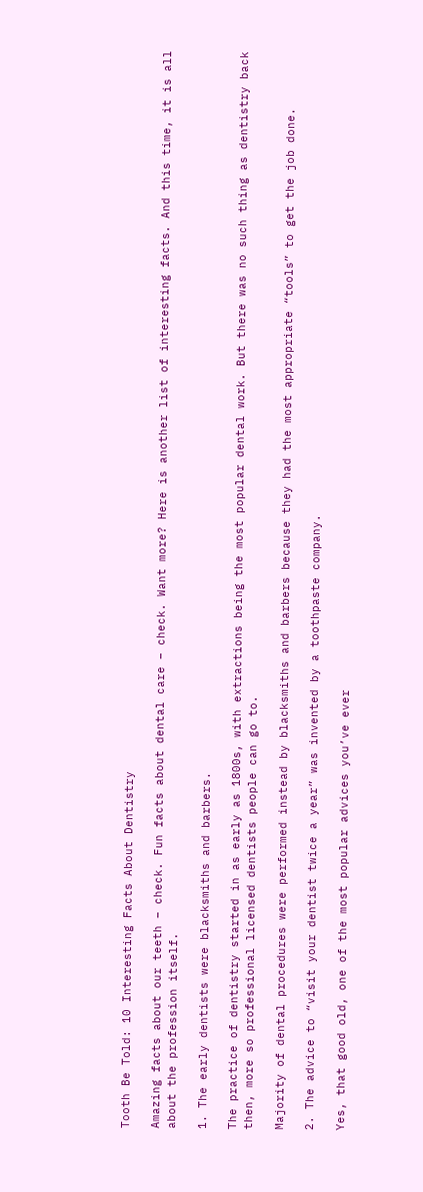Tooth Be Told: 10 Interesting Facts About Dentistry

Amazing facts about our teeth – check. Fun facts about dental care – check. Want more? Here is another list of interesting facts. And this time, it is all about the profession itself.

1. The early dentists were blacksmiths and barbers.

The practice of dentistry started in as early as 1800s, with extractions being the most popular dental work. But there was no such thing as dentistry back then, more so professional licensed dentists people can go to.

Majority of dental procedures were performed instead by blacksmiths and barbers because they had the most appropriate “tools” to get the job done.

2. The advice to “visit your dentist twice a year” was invented by a toothpaste company.

Yes, that good old, one of the most popular advices you’ve ever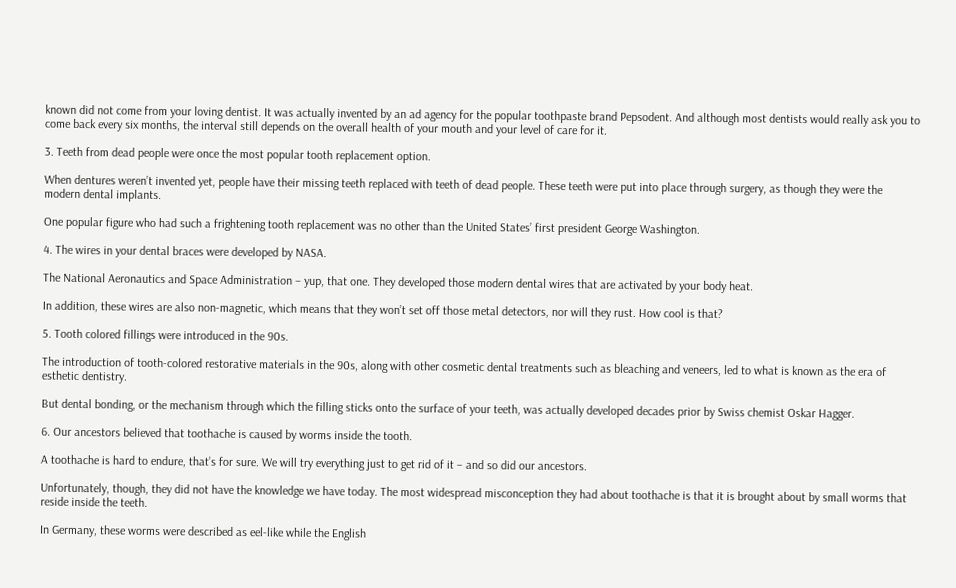known did not come from your loving dentist. It was actually invented by an ad agency for the popular toothpaste brand Pepsodent. And although most dentists would really ask you to come back every six months, the interval still depends on the overall health of your mouth and your level of care for it.

3. Teeth from dead people were once the most popular tooth replacement option.

When dentures weren’t invented yet, people have their missing teeth replaced with teeth of dead people. These teeth were put into place through surgery, as though they were the modern dental implants.

One popular figure who had such a frightening tooth replacement was no other than the United States’ first president George Washington.

4. The wires in your dental braces were developed by NASA.

The National Aeronautics and Space Administration – yup, that one. They developed those modern dental wires that are activated by your body heat.

In addition, these wires are also non-magnetic, which means that they won’t set off those metal detectors, nor will they rust. How cool is that?

5. Tooth colored fillings were introduced in the 90s.

The introduction of tooth-colored restorative materials in the 90s, along with other cosmetic dental treatments such as bleaching and veneers, led to what is known as the era of esthetic dentistry.

But dental bonding, or the mechanism through which the filling sticks onto the surface of your teeth, was actually developed decades prior by Swiss chemist Oskar Hagger.

6. Our ancestors believed that toothache is caused by worms inside the tooth.

A toothache is hard to endure, that’s for sure. We will try everything just to get rid of it – and so did our ancestors.

Unfortunately, though, they did not have the knowledge we have today. The most widespread misconception they had about toothache is that it is brought about by small worms that reside inside the teeth.

In Germany, these worms were described as eel-like while the English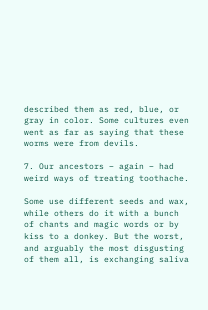described them as red, blue, or gray in color. Some cultures even went as far as saying that these worms were from devils.

7. Our ancestors – again – had weird ways of treating toothache.

Some use different seeds and wax, while others do it with a bunch of chants and magic words or by kiss to a donkey. But the worst, and arguably the most disgusting of them all, is exchanging saliva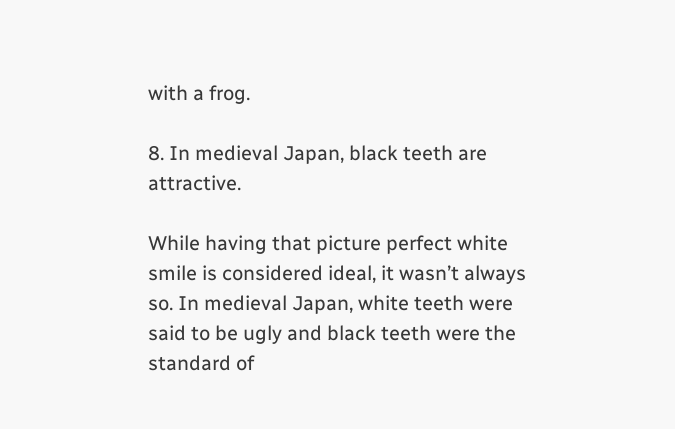with a frog.

8. In medieval Japan, black teeth are attractive.

While having that picture perfect white smile is considered ideal, it wasn’t always so. In medieval Japan, white teeth were said to be ugly and black teeth were the standard of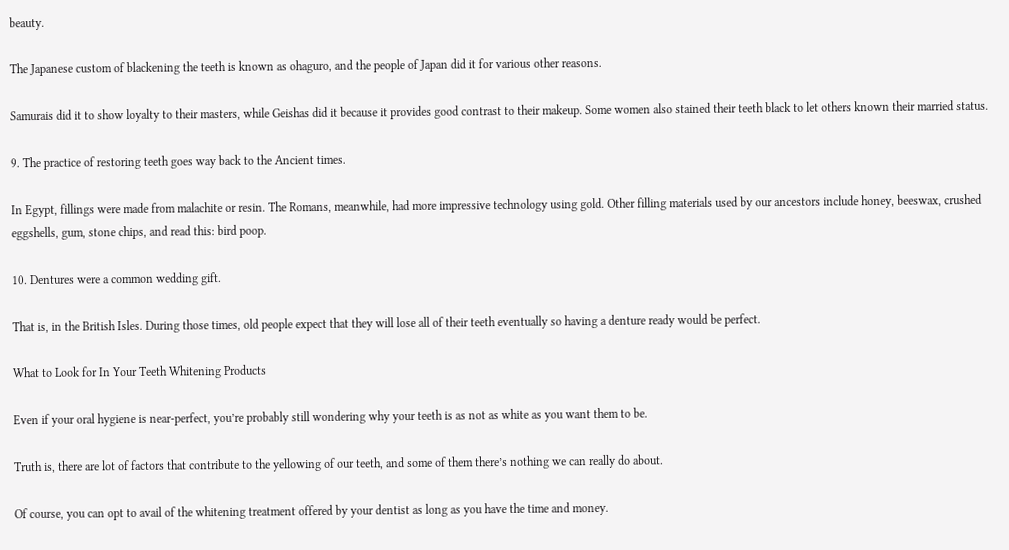beauty.

The Japanese custom of blackening the teeth is known as ohaguro, and the people of Japan did it for various other reasons.

Samurais did it to show loyalty to their masters, while Geishas did it because it provides good contrast to their makeup. Some women also stained their teeth black to let others known their married status.

9. The practice of restoring teeth goes way back to the Ancient times.

In Egypt, fillings were made from malachite or resin. The Romans, meanwhile, had more impressive technology using gold. Other filling materials used by our ancestors include honey, beeswax, crushed eggshells, gum, stone chips, and read this: bird poop.

10. Dentures were a common wedding gift.

That is, in the British Isles. During those times, old people expect that they will lose all of their teeth eventually so having a denture ready would be perfect.

What to Look for In Your Teeth Whitening Products

Even if your oral hygiene is near-perfect, you’re probably still wondering why your teeth is as not as white as you want them to be.

Truth is, there are lot of factors that contribute to the yellowing of our teeth, and some of them there’s nothing we can really do about.

Of course, you can opt to avail of the whitening treatment offered by your dentist as long as you have the time and money.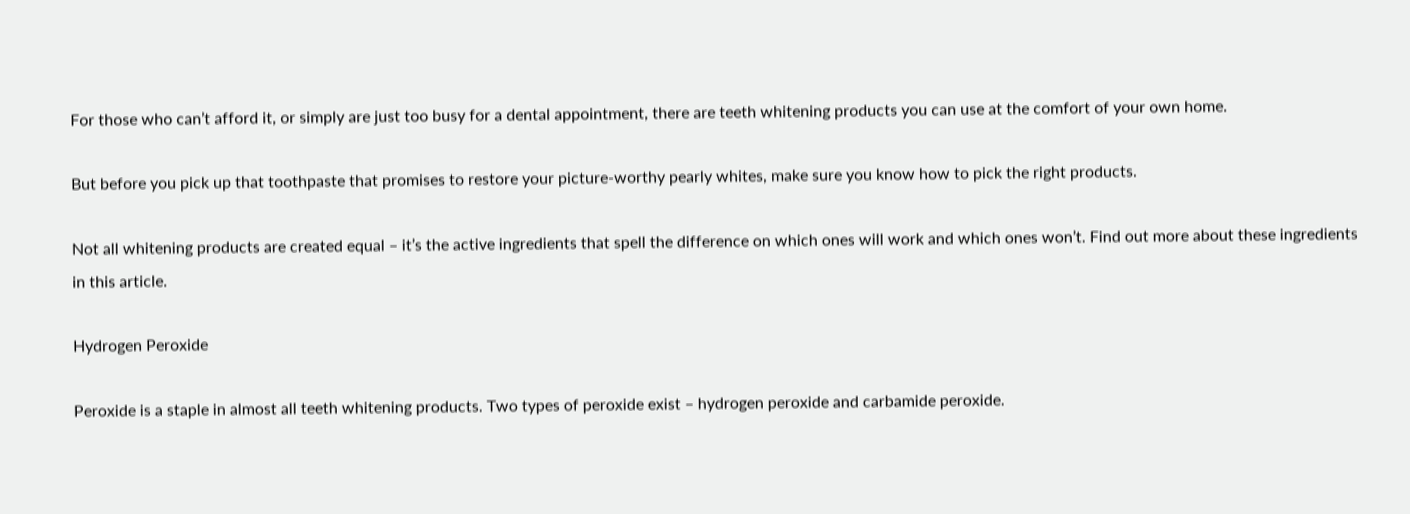For those who can’t afford it, or simply are just too busy for a dental appointment, there are teeth whitening products you can use at the comfort of your own home.

But before you pick up that toothpaste that promises to restore your picture-worthy pearly whites, make sure you know how to pick the right products.

Not all whitening products are created equal – it’s the active ingredients that spell the difference on which ones will work and which ones won’t. Find out more about these ingredients in this article.

Hydrogen Peroxide

Peroxide is a staple in almost all teeth whitening products. Two types of peroxide exist – hydrogen peroxide and carbamide peroxide.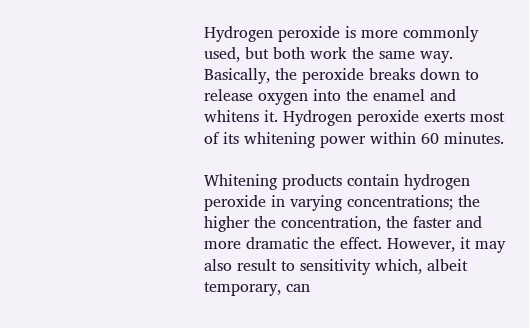Hydrogen peroxide is more commonly used, but both work the same way. Basically, the peroxide breaks down to release oxygen into the enamel and whitens it. Hydrogen peroxide exerts most of its whitening power within 60 minutes.

Whitening products contain hydrogen peroxide in varying concentrations; the higher the concentration, the faster and more dramatic the effect. However, it may also result to sensitivity which, albeit temporary, can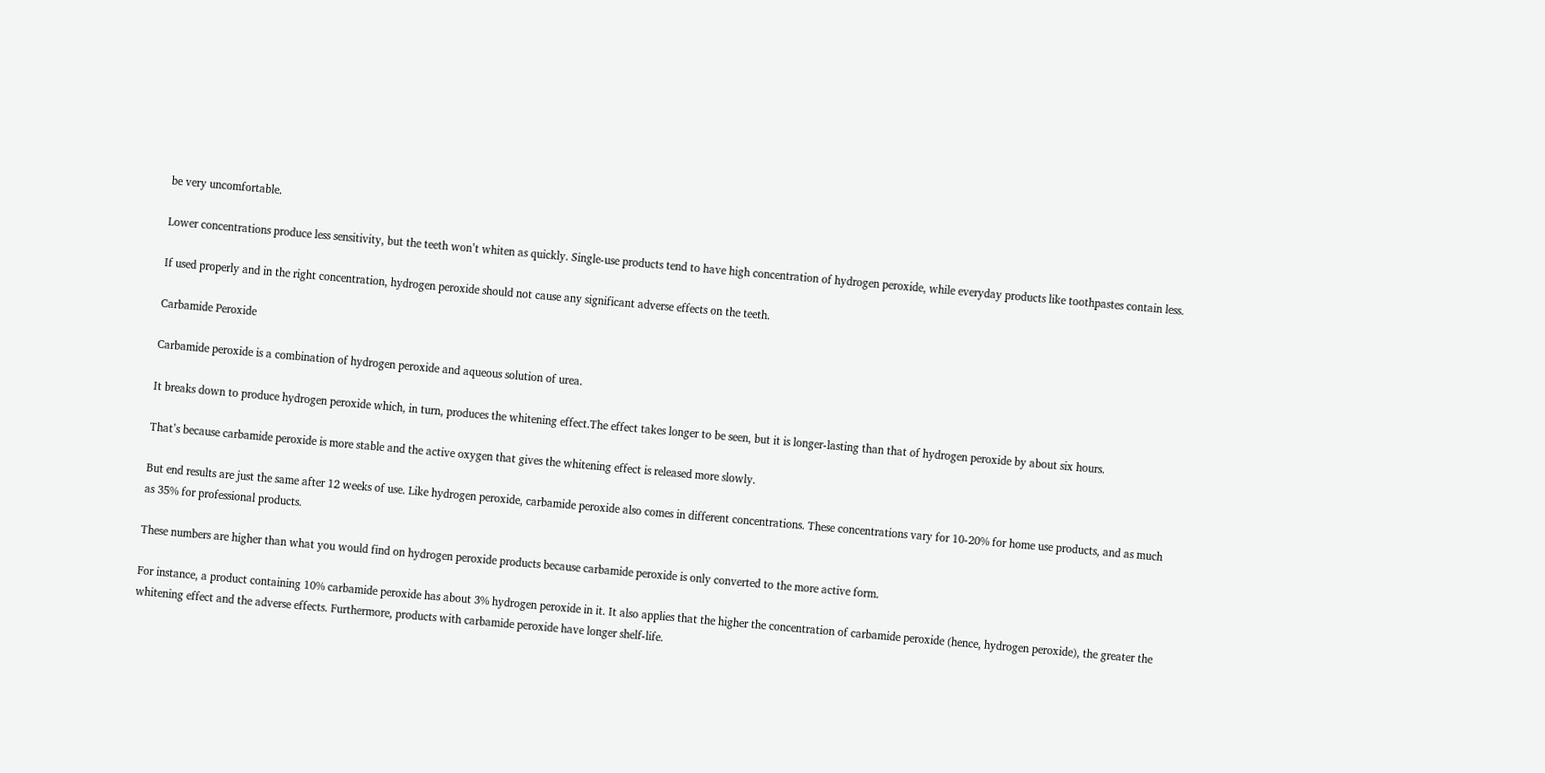be very uncomfortable.

Lower concentrations produce less sensitivity, but the teeth won’t whiten as quickly. Single-use products tend to have high concentration of hydrogen peroxide, while everyday products like toothpastes contain less.

If used properly and in the right concentration, hydrogen peroxide should not cause any significant adverse effects on the teeth.

Carbamide Peroxide

Carbamide peroxide is a combination of hydrogen peroxide and aqueous solution of urea.

It breaks down to produce hydrogen peroxide which, in turn, produces the whitening effect.The effect takes longer to be seen, but it is longer-lasting than that of hydrogen peroxide by about six hours.

That’s because carbamide peroxide is more stable and the active oxygen that gives the whitening effect is released more slowly.

But end results are just the same after 12 weeks of use. Like hydrogen peroxide, carbamide peroxide also comes in different concentrations. These concentrations vary for 10-20% for home use products, and as much as 35% for professional products.

These numbers are higher than what you would find on hydrogen peroxide products because carbamide peroxide is only converted to the more active form.

For instance, a product containing 10% carbamide peroxide has about 3% hydrogen peroxide in it. It also applies that the higher the concentration of carbamide peroxide (hence, hydrogen peroxide), the greater the whitening effect and the adverse effects. Furthermore, products with carbamide peroxide have longer shelf-life.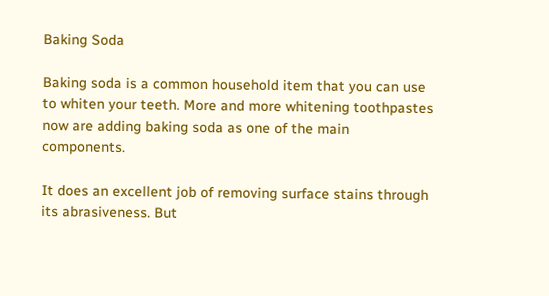Baking Soda

Baking soda is a common household item that you can use to whiten your teeth. More and more whitening toothpastes now are adding baking soda as one of the main components.

It does an excellent job of removing surface stains through its abrasiveness. But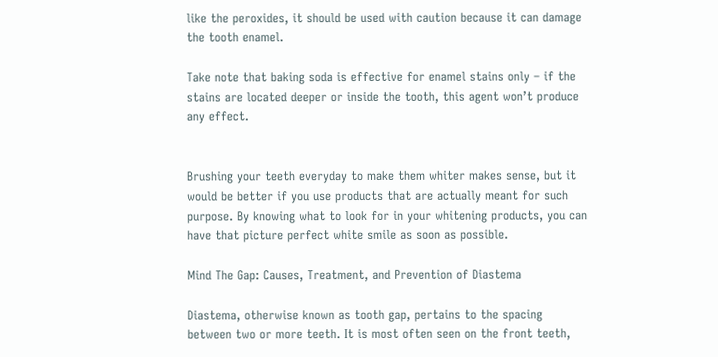like the peroxides, it should be used with caution because it can damage the tooth enamel.

Take note that baking soda is effective for enamel stains only – if the stains are located deeper or inside the tooth, this agent won’t produce any effect.


Brushing your teeth everyday to make them whiter makes sense, but it would be better if you use products that are actually meant for such purpose. By knowing what to look for in your whitening products, you can have that picture perfect white smile as soon as possible.

Mind The Gap: Causes, Treatment, and Prevention of Diastema

Diastema, otherwise known as tooth gap, pertains to the spacing between two or more teeth. It is most often seen on the front teeth,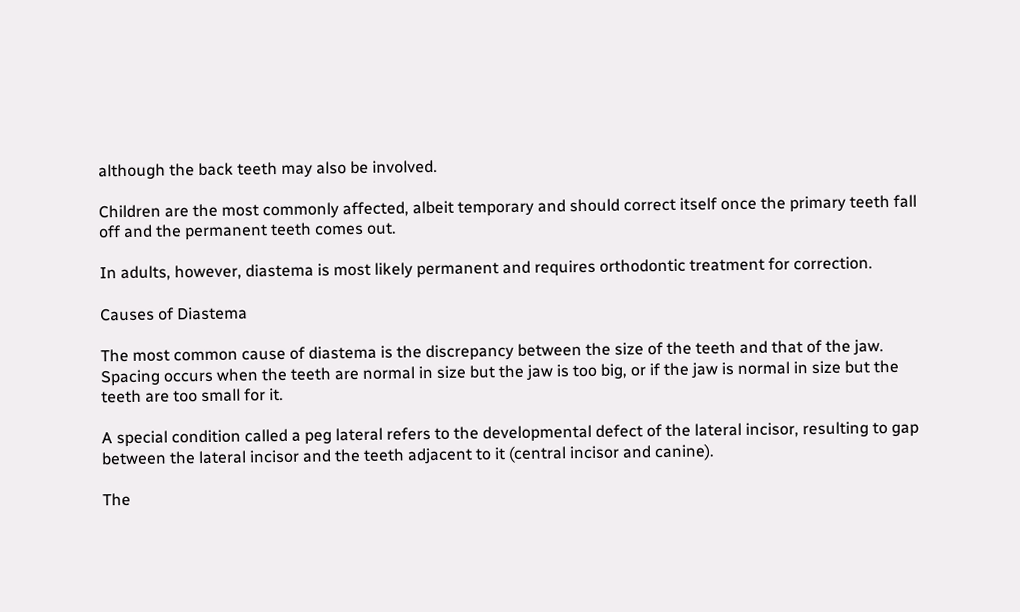although the back teeth may also be involved.

Children are the most commonly affected, albeit temporary and should correct itself once the primary teeth fall off and the permanent teeth comes out.

In adults, however, diastema is most likely permanent and requires orthodontic treatment for correction.

Causes of Diastema

The most common cause of diastema is the discrepancy between the size of the teeth and that of the jaw. Spacing occurs when the teeth are normal in size but the jaw is too big, or if the jaw is normal in size but the teeth are too small for it.

A special condition called a peg lateral refers to the developmental defect of the lateral incisor, resulting to gap between the lateral incisor and the teeth adjacent to it (central incisor and canine).

The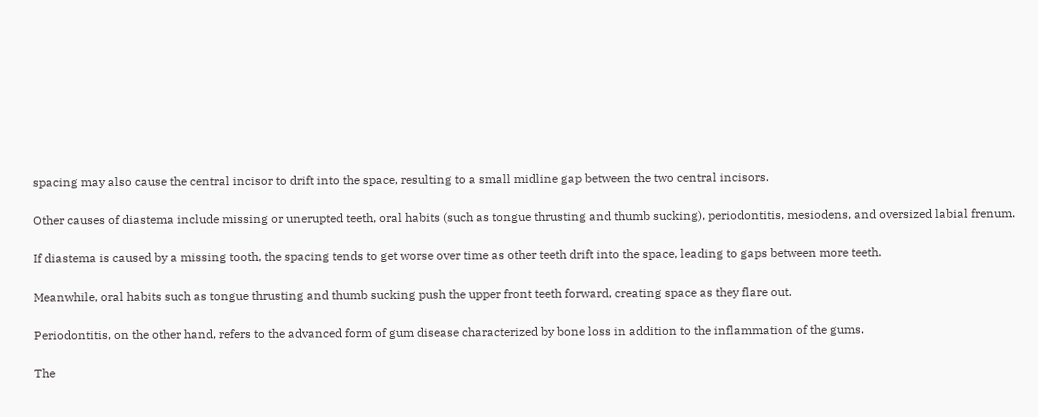spacing may also cause the central incisor to drift into the space, resulting to a small midline gap between the two central incisors.

Other causes of diastema include missing or unerupted teeth, oral habits (such as tongue thrusting and thumb sucking), periodontitis, mesiodens, and oversized labial frenum.

If diastema is caused by a missing tooth, the spacing tends to get worse over time as other teeth drift into the space, leading to gaps between more teeth.

Meanwhile, oral habits such as tongue thrusting and thumb sucking push the upper front teeth forward, creating space as they flare out.

Periodontitis, on the other hand, refers to the advanced form of gum disease characterized by bone loss in addition to the inflammation of the gums.

The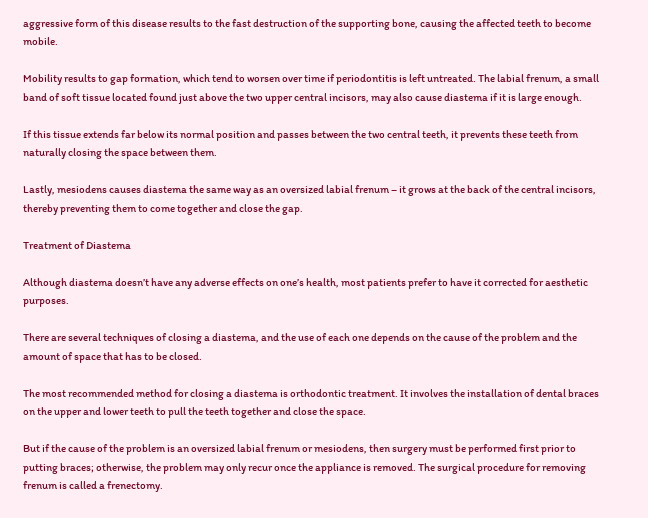aggressive form of this disease results to the fast destruction of the supporting bone, causing the affected teeth to become mobile.

Mobility results to gap formation, which tend to worsen over time if periodontitis is left untreated. The labial frenum, a small band of soft tissue located found just above the two upper central incisors, may also cause diastema if it is large enough.

If this tissue extends far below its normal position and passes between the two central teeth, it prevents these teeth from naturally closing the space between them.

Lastly, mesiodens causes diastema the same way as an oversized labial frenum – it grows at the back of the central incisors, thereby preventing them to come together and close the gap.

Treatment of Diastema

Although diastema doesn’t have any adverse effects on one’s health, most patients prefer to have it corrected for aesthetic purposes.

There are several techniques of closing a diastema, and the use of each one depends on the cause of the problem and the amount of space that has to be closed.

The most recommended method for closing a diastema is orthodontic treatment. It involves the installation of dental braces on the upper and lower teeth to pull the teeth together and close the space.

But if the cause of the problem is an oversized labial frenum or mesiodens, then surgery must be performed first prior to putting braces; otherwise, the problem may only recur once the appliance is removed. The surgical procedure for removing frenum is called a frenectomy.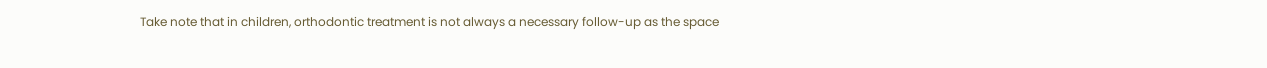Take note that in children, orthodontic treatment is not always a necessary follow-up as the space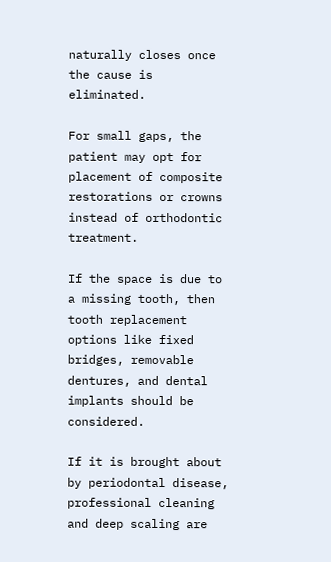naturally closes once the cause is eliminated.

For small gaps, the patient may opt for placement of composite restorations or crowns instead of orthodontic treatment.

If the space is due to a missing tooth, then tooth replacement options like fixed bridges, removable dentures, and dental implants should be considered.

If it is brought about by periodontal disease, professional cleaning and deep scaling are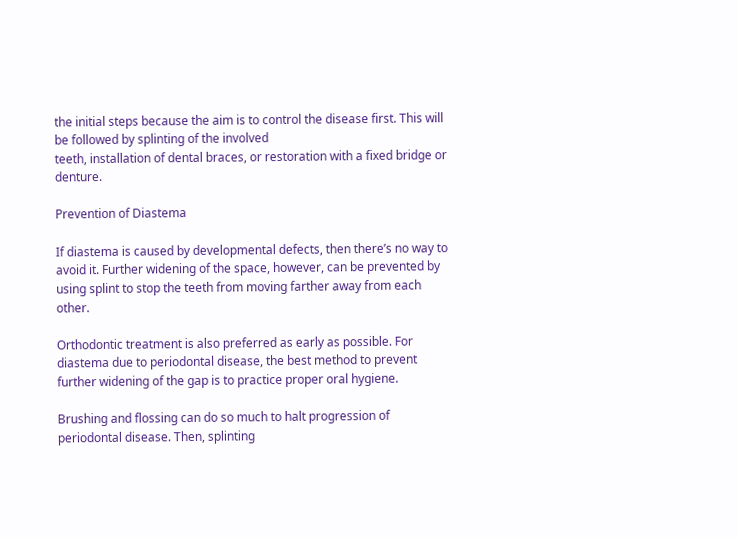the initial steps because the aim is to control the disease first. This will be followed by splinting of the involved
teeth, installation of dental braces, or restoration with a fixed bridge or denture.

Prevention of Diastema

If diastema is caused by developmental defects, then there’s no way to avoid it. Further widening of the space, however, can be prevented by using splint to stop the teeth from moving farther away from each other.

Orthodontic treatment is also preferred as early as possible. For diastema due to periodontal disease, the best method to prevent further widening of the gap is to practice proper oral hygiene.

Brushing and flossing can do so much to halt progression of periodontal disease. Then, splinting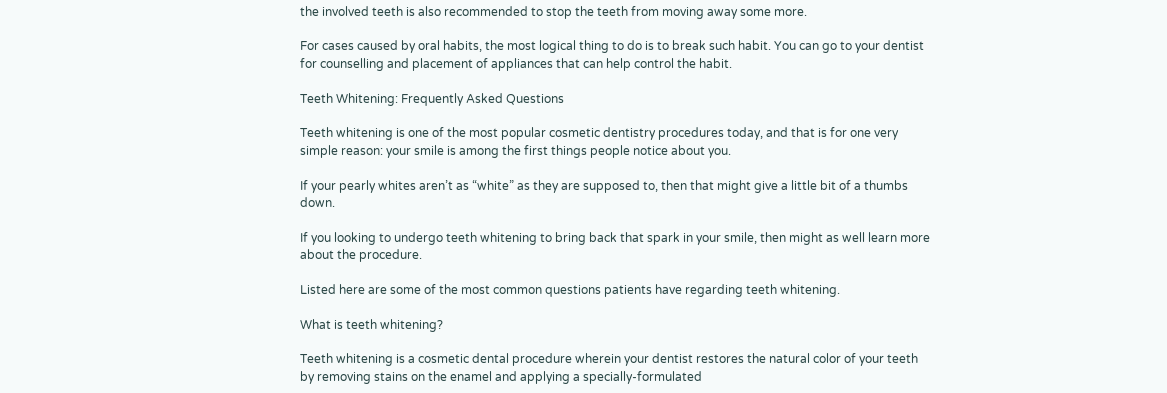the involved teeth is also recommended to stop the teeth from moving away some more.

For cases caused by oral habits, the most logical thing to do is to break such habit. You can go to your dentist for counselling and placement of appliances that can help control the habit.

Teeth Whitening: Frequently Asked Questions

Teeth whitening is one of the most popular cosmetic dentistry procedures today, and that is for one very simple reason: your smile is among the first things people notice about you.

If your pearly whites aren’t as “white” as they are supposed to, then that might give a little bit of a thumbs down.

If you looking to undergo teeth whitening to bring back that spark in your smile, then might as well learn more about the procedure.

Listed here are some of the most common questions patients have regarding teeth whitening.

What is teeth whitening?

Teeth whitening is a cosmetic dental procedure wherein your dentist restores the natural color of your teeth by removing stains on the enamel and applying a specially-formulated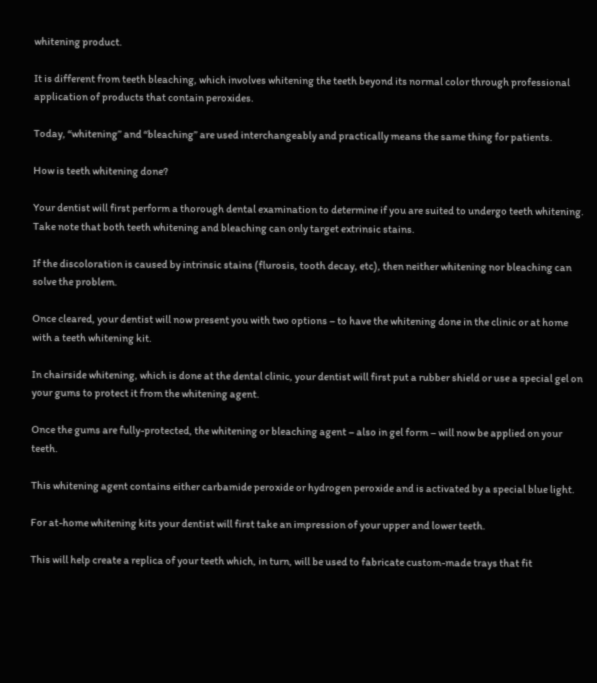whitening product.

It is different from teeth bleaching, which involves whitening the teeth beyond its normal color through professional application of products that contain peroxides.

Today, “whitening” and “bleaching” are used interchangeably and practically means the same thing for patients.

How is teeth whitening done?

Your dentist will first perform a thorough dental examination to determine if you are suited to undergo teeth whitening. Take note that both teeth whitening and bleaching can only target extrinsic stains.

If the discoloration is caused by intrinsic stains (flurosis, tooth decay, etc), then neither whitening nor bleaching can solve the problem.

Once cleared, your dentist will now present you with two options – to have the whitening done in the clinic or at home with a teeth whitening kit.

In chairside whitening, which is done at the dental clinic, your dentist will first put a rubber shield or use a special gel on your gums to protect it from the whitening agent.

Once the gums are fully-protected, the whitening or bleaching agent – also in gel form – will now be applied on your teeth.

This whitening agent contains either carbamide peroxide or hydrogen peroxide and is activated by a special blue light.

For at-home whitening kits your dentist will first take an impression of your upper and lower teeth.

This will help create a replica of your teeth which, in turn, will be used to fabricate custom-made trays that fit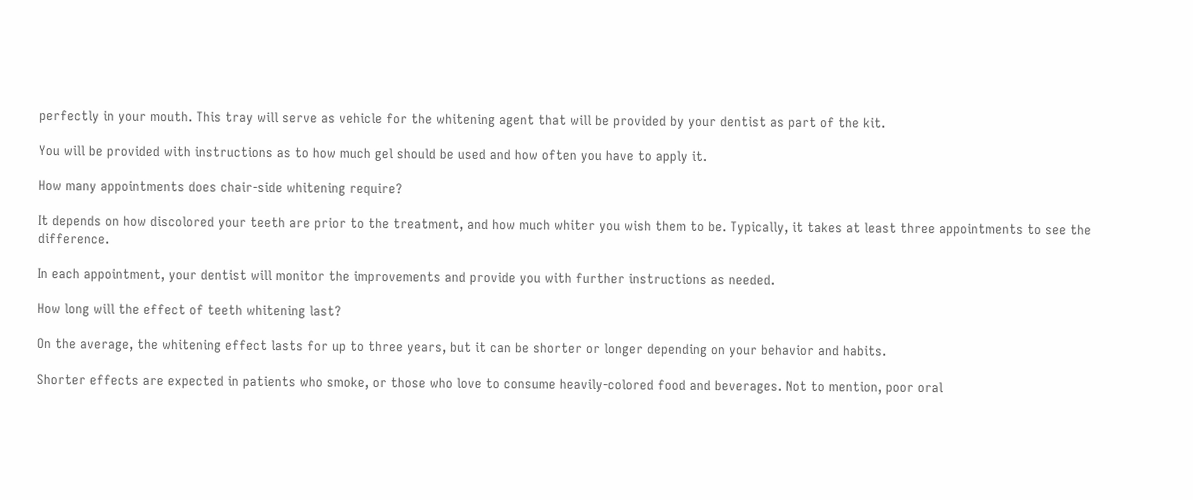perfectly in your mouth. This tray will serve as vehicle for the whitening agent that will be provided by your dentist as part of the kit.

You will be provided with instructions as to how much gel should be used and how often you have to apply it.

How many appointments does chair-side whitening require?

It depends on how discolored your teeth are prior to the treatment, and how much whiter you wish them to be. Typically, it takes at least three appointments to see the difference.

In each appointment, your dentist will monitor the improvements and provide you with further instructions as needed.

How long will the effect of teeth whitening last?

On the average, the whitening effect lasts for up to three years, but it can be shorter or longer depending on your behavior and habits.

Shorter effects are expected in patients who smoke, or those who love to consume heavily-colored food and beverages. Not to mention, poor oral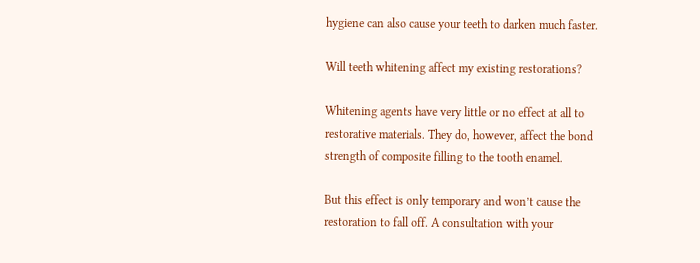hygiene can also cause your teeth to darken much faster.

Will teeth whitening affect my existing restorations?

Whitening agents have very little or no effect at all to restorative materials. They do, however, affect the bond strength of composite filling to the tooth enamel.

But this effect is only temporary and won’t cause the restoration to fall off. A consultation with your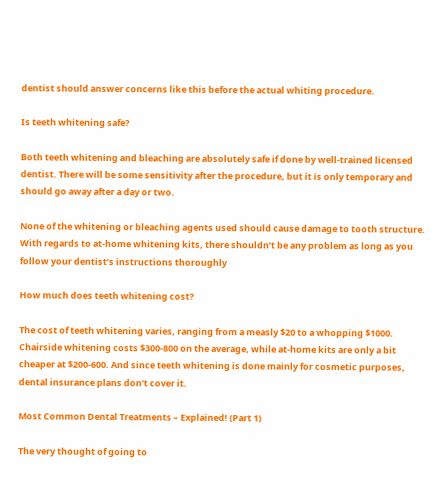dentist should answer concerns like this before the actual whiting procedure.

Is teeth whitening safe?

Both teeth whitening and bleaching are absolutely safe if done by well-trained licensed dentist. There will be some sensitivity after the procedure, but it is only temporary and should go away after a day or two.

None of the whitening or bleaching agents used should cause damage to tooth structure. With regards to at-home whitening kits, there shouldn’t be any problem as long as you follow your dentist’s instructions thoroughly

How much does teeth whitening cost?

The cost of teeth whitening varies, ranging from a measly $20 to a whopping $1000. Chairside whitening costs $300-800 on the average, while at-home kits are only a bit cheaper at $200-600. And since teeth whitening is done mainly for cosmetic purposes, dental insurance plans don’t cover it.

Most Common Dental Treatments – Explained! (Part 1)

The very thought of going to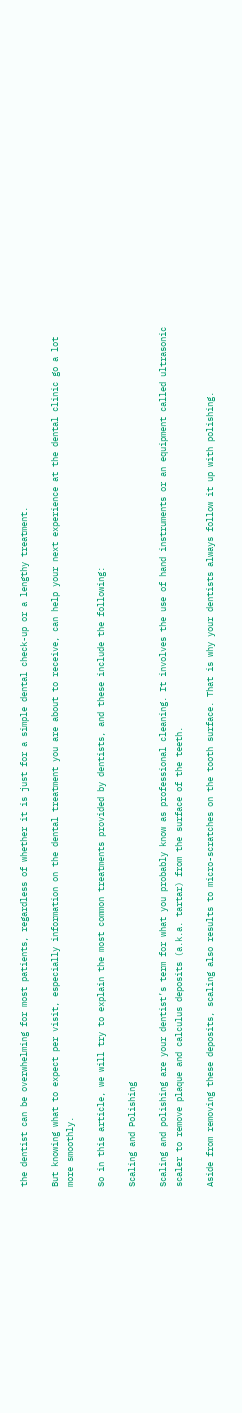the dentist can be overwhelming for most patients, regardless of whether it is just for a simple dental check-up or a lengthy treatment.

But knowing what to expect per visit, especially information on the dental treatment you are about to receive, can help your next experience at the dental clinic go a lot more smoothly.

So in this article, we will try to explain the most common treatments provided by dentists, and these include the following:

Scaling and Polishing

Scaling and polishing are your dentist’s term for what you probably know as professional cleaning. It involves the use of hand instruments or an equipment called ultrasonic scaler to remove plaque and calculus deposits (a.k.a. tartar) from the surface of the teeth.

Aside from removing these deposits, scaling also results to micro-scratches on the tooth surface. That is why your dentists always follow it up with polishing.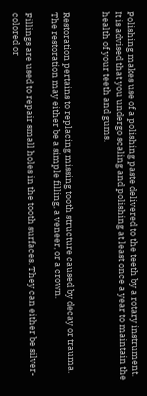Polishing makes use of a polishing paste delivered to the teeth by a rotary instrument. It is advised that you undergo scaling and polishing at least once a year to maintain the health of your teeth and gums.


Restoration pertains to replacing missing tooth structure caused by decay or trauma. The restoration may either be a simple filling, a veneer, or a crown.

Fillings are used to repair small holes in the tooth surfaces. They can either be silver-colored or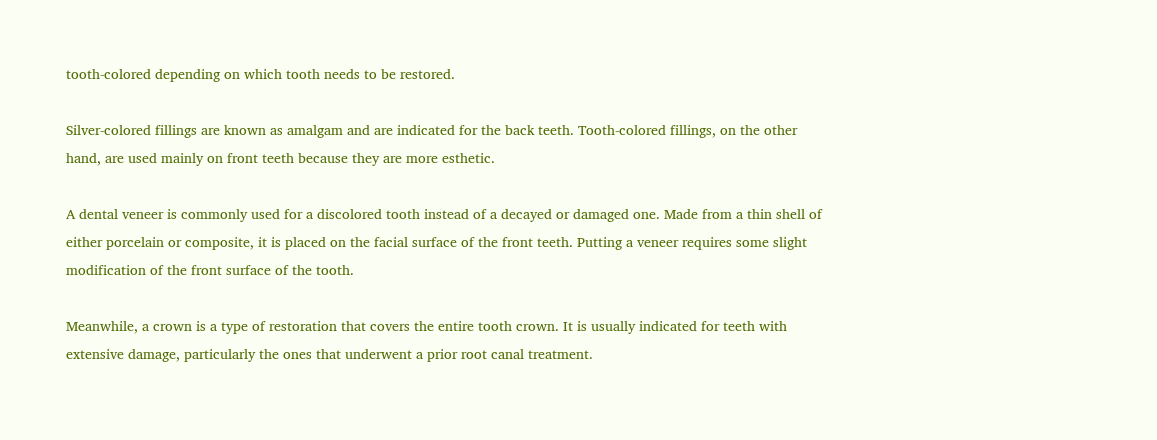tooth-colored depending on which tooth needs to be restored.

Silver-colored fillings are known as amalgam and are indicated for the back teeth. Tooth-colored fillings, on the other hand, are used mainly on front teeth because they are more esthetic.

A dental veneer is commonly used for a discolored tooth instead of a decayed or damaged one. Made from a thin shell of either porcelain or composite, it is placed on the facial surface of the front teeth. Putting a veneer requires some slight modification of the front surface of the tooth.

Meanwhile, a crown is a type of restoration that covers the entire tooth crown. It is usually indicated for teeth with extensive damage, particularly the ones that underwent a prior root canal treatment.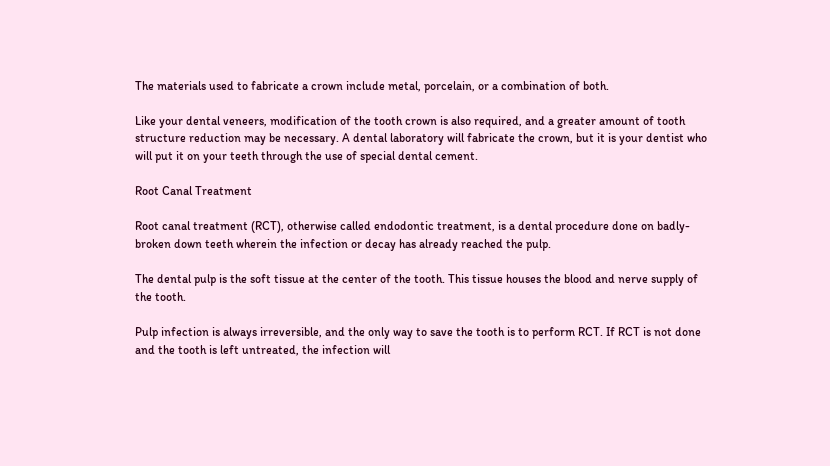The materials used to fabricate a crown include metal, porcelain, or a combination of both.

Like your dental veneers, modification of the tooth crown is also required, and a greater amount of tooth structure reduction may be necessary. A dental laboratory will fabricate the crown, but it is your dentist who will put it on your teeth through the use of special dental cement.

Root Canal Treatment

Root canal treatment (RCT), otherwise called endodontic treatment, is a dental procedure done on badly-broken down teeth wherein the infection or decay has already reached the pulp.

The dental pulp is the soft tissue at the center of the tooth. This tissue houses the blood and nerve supply of the tooth.

Pulp infection is always irreversible, and the only way to save the tooth is to perform RCT. If RCT is not done and the tooth is left untreated, the infection will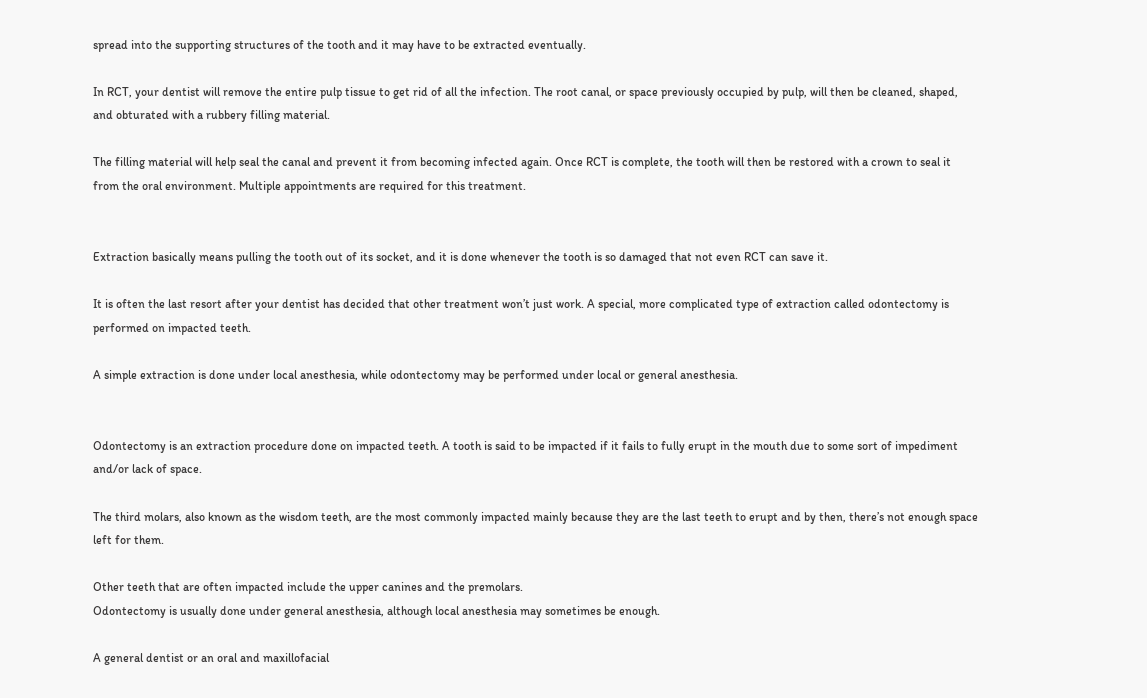spread into the supporting structures of the tooth and it may have to be extracted eventually.

In RCT, your dentist will remove the entire pulp tissue to get rid of all the infection. The root canal, or space previously occupied by pulp, will then be cleaned, shaped, and obturated with a rubbery filling material.

The filling material will help seal the canal and prevent it from becoming infected again. Once RCT is complete, the tooth will then be restored with a crown to seal it from the oral environment. Multiple appointments are required for this treatment.


Extraction basically means pulling the tooth out of its socket, and it is done whenever the tooth is so damaged that not even RCT can save it.

It is often the last resort after your dentist has decided that other treatment won’t just work. A special, more complicated type of extraction called odontectomy is performed on impacted teeth.

A simple extraction is done under local anesthesia, while odontectomy may be performed under local or general anesthesia.


Odontectomy is an extraction procedure done on impacted teeth. A tooth is said to be impacted if it fails to fully erupt in the mouth due to some sort of impediment and/or lack of space.

The third molars, also known as the wisdom teeth, are the most commonly impacted mainly because they are the last teeth to erupt and by then, there’s not enough space left for them.

Other teeth that are often impacted include the upper canines and the premolars.
Odontectomy is usually done under general anesthesia, although local anesthesia may sometimes be enough.

A general dentist or an oral and maxillofacial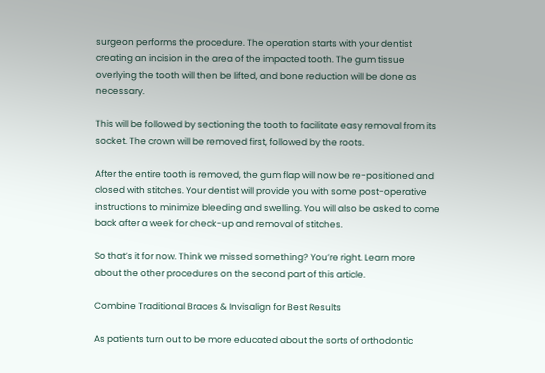surgeon performs the procedure. The operation starts with your dentist creating an incision in the area of the impacted tooth. The gum tissue overlying the tooth will then be lifted, and bone reduction will be done as necessary.

This will be followed by sectioning the tooth to facilitate easy removal from its socket. The crown will be removed first, followed by the roots.

After the entire tooth is removed, the gum flap will now be re-positioned and closed with stitches. Your dentist will provide you with some post-operative instructions to minimize bleeding and swelling. You will also be asked to come back after a week for check-up and removal of stitches.

So that’s it for now. Think we missed something? You’re right. Learn more about the other procedures on the second part of this article.

Combine Traditional Braces & Invisalign for Best Results

As patients turn out to be more educated about the sorts of orthodontic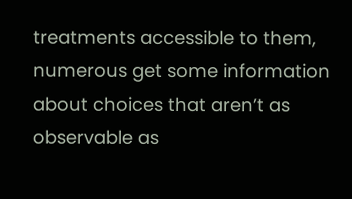treatments accessible to them, numerous get some information about choices that aren’t as observable as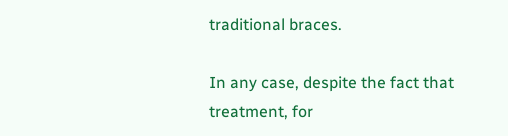traditional braces.

In any case, despite the fact that treatment, for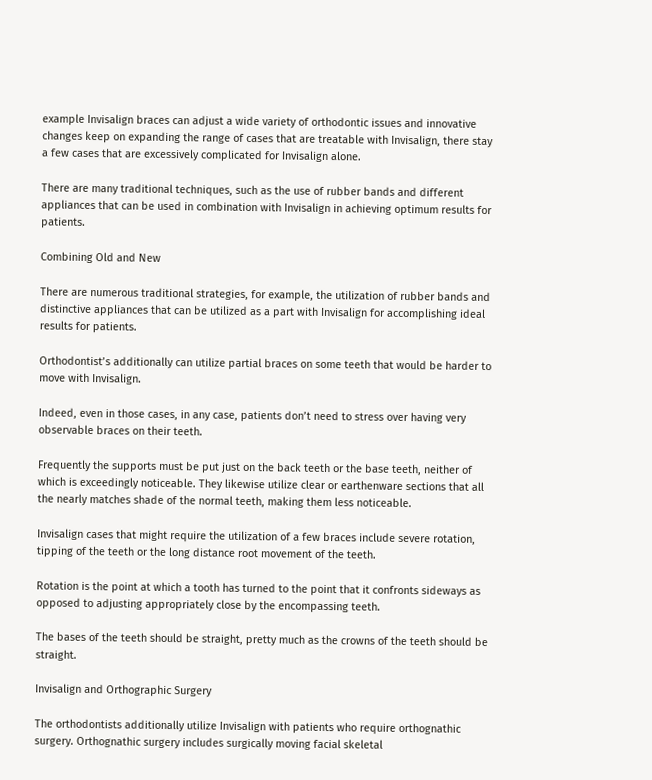example Invisalign braces can adjust a wide variety of orthodontic issues and innovative changes keep on expanding the range of cases that are treatable with Invisalign, there stay a few cases that are excessively complicated for Invisalign alone.

There are many traditional techniques, such as the use of rubber bands and different appliances that can be used in combination with Invisalign in achieving optimum results for patients.

Combining Old and New

There are numerous traditional strategies, for example, the utilization of rubber bands and distinctive appliances that can be utilized as a part with Invisalign for accomplishing ideal results for patients.

Orthodontist’s additionally can utilize partial braces on some teeth that would be harder to move with Invisalign.

Indeed, even in those cases, in any case, patients don’t need to stress over having very observable braces on their teeth.

Frequently the supports must be put just on the back teeth or the base teeth, neither of which is exceedingly noticeable. They likewise utilize clear or earthenware sections that all the nearly matches shade of the normal teeth, making them less noticeable.

Invisalign cases that might require the utilization of a few braces include severe rotation, tipping of the teeth or the long distance root movement of the teeth.

Rotation is the point at which a tooth has turned to the point that it confronts sideways as opposed to adjusting appropriately close by the encompassing teeth.

The bases of the teeth should be straight, pretty much as the crowns of the teeth should be straight.

Invisalign and Orthographic Surgery

The orthodontists additionally utilize Invisalign with patients who require orthognathic surgery. Orthognathic surgery includes surgically moving facial skeletal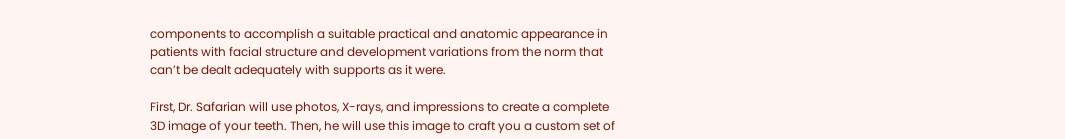components to accomplish a suitable practical and anatomic appearance in patients with facial structure and development variations from the norm that can’t be dealt adequately with supports as it were.

First, Dr. Safarian will use photos, X-rays, and impressions to create a complete 3D image of your teeth. Then, he will use this image to craft you a custom set of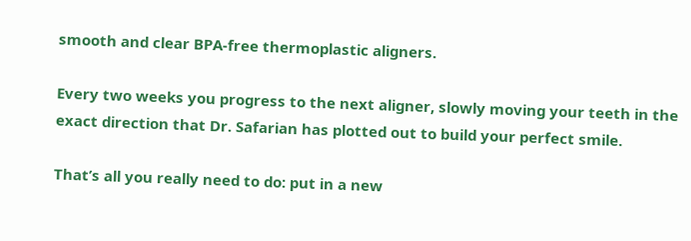smooth and clear BPA-free thermoplastic aligners.

Every two weeks you progress to the next aligner, slowly moving your teeth in the exact direction that Dr. Safarian has plotted out to build your perfect smile.

That’s all you really need to do: put in a new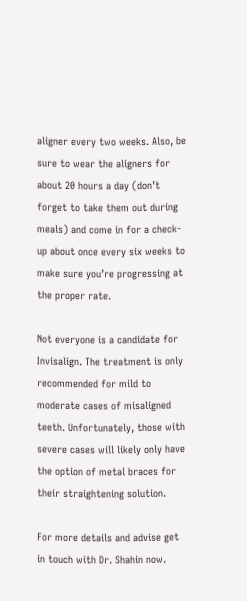aligner every two weeks. Also, be sure to wear the aligners for about 20 hours a day (don’t forget to take them out during meals) and come in for a check-up about once every six weeks to make sure you’re progressing at the proper rate.

Not everyone is a candidate for Invisalign. The treatment is only recommended for mild to moderate cases of misaligned teeth. Unfortunately, those with severe cases will likely only have the option of metal braces for their straightening solution.

For more details and advise get in touch with Dr. Shahin now.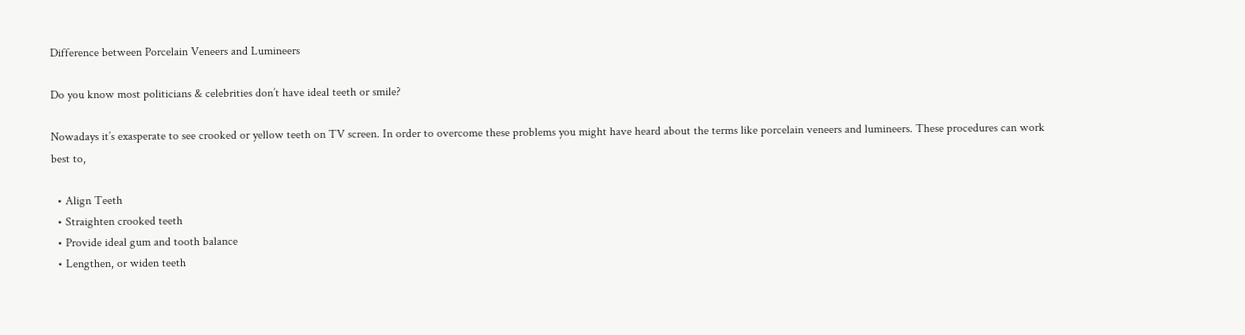Difference between Porcelain Veneers and Lumineers

Do you know most politicians & celebrities don’t have ideal teeth or smile?

Nowadays it’s exasperate to see crooked or yellow teeth on TV screen. In order to overcome these problems you might have heard about the terms like porcelain veneers and lumineers. These procedures can work best to,

  • Align Teeth
  • Straighten crooked teeth
  • Provide ideal gum and tooth balance
  • Lengthen, or widen teeth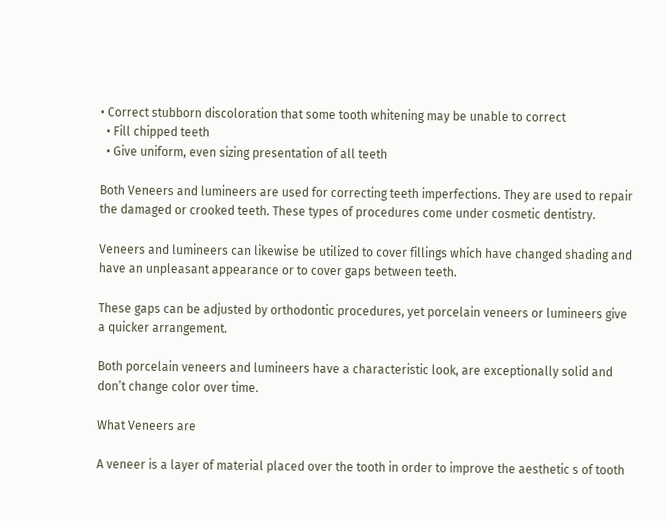• Correct stubborn discoloration that some tooth whitening may be unable to correct
  • Fill chipped teeth
  • Give uniform, even sizing presentation of all teeth

Both Veneers and lumineers are used for correcting teeth imperfections. They are used to repair the damaged or crooked teeth. These types of procedures come under cosmetic dentistry.

Veneers and lumineers can likewise be utilized to cover fillings which have changed shading and have an unpleasant appearance or to cover gaps between teeth.

These gaps can be adjusted by orthodontic procedures, yet porcelain veneers or lumineers give a quicker arrangement.

Both porcelain veneers and lumineers have a characteristic look, are exceptionally solid and don’t change color over time.

What Veneers are

A veneer is a layer of material placed over the tooth in order to improve the aesthetic s of tooth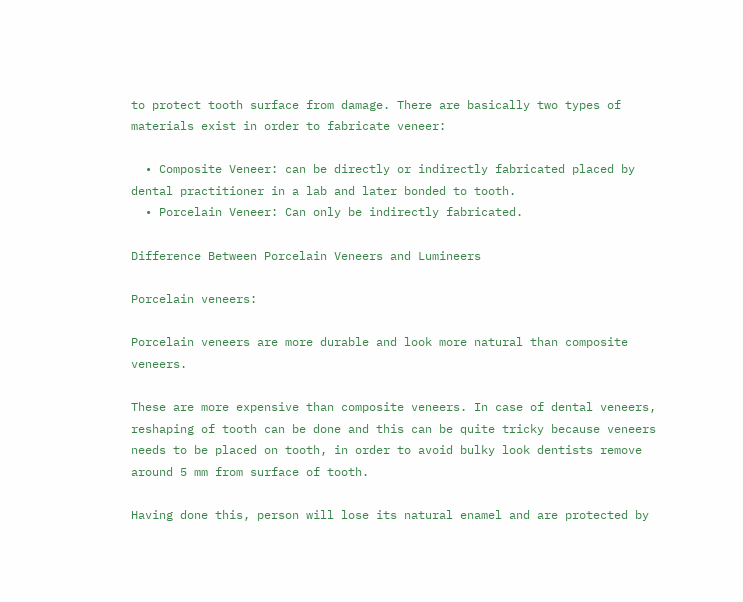to protect tooth surface from damage. There are basically two types of materials exist in order to fabricate veneer:

  • Composite Veneer: can be directly or indirectly fabricated placed by dental practitioner in a lab and later bonded to tooth.
  • Porcelain Veneer: Can only be indirectly fabricated.

Difference Between Porcelain Veneers and Lumineers

Porcelain veneers:

Porcelain veneers are more durable and look more natural than composite veneers.

These are more expensive than composite veneers. In case of dental veneers, reshaping of tooth can be done and this can be quite tricky because veneers needs to be placed on tooth, in order to avoid bulky look dentists remove around 5 mm from surface of tooth.

Having done this, person will lose its natural enamel and are protected by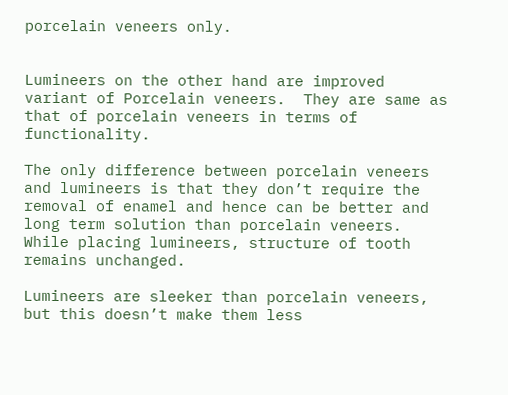porcelain veneers only.


Lumineers on the other hand are improved variant of Porcelain veneers.  They are same as that of porcelain veneers in terms of functionality.

The only difference between porcelain veneers and lumineers is that they don’t require the removal of enamel and hence can be better and long term solution than porcelain veneers.  While placing lumineers, structure of tooth remains unchanged.

Lumineers are sleeker than porcelain veneers, but this doesn’t make them less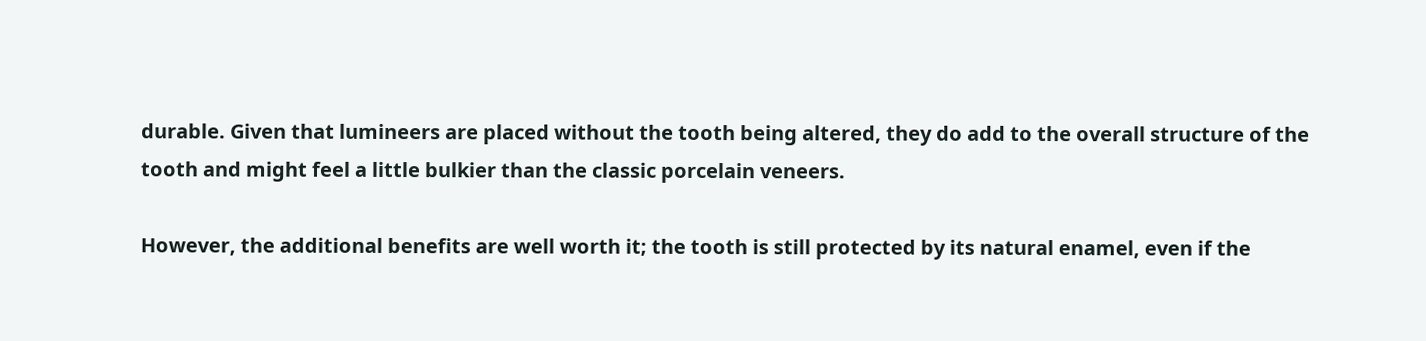durable. Given that lumineers are placed without the tooth being altered, they do add to the overall structure of the tooth and might feel a little bulkier than the classic porcelain veneers.

However, the additional benefits are well worth it; the tooth is still protected by its natural enamel, even if the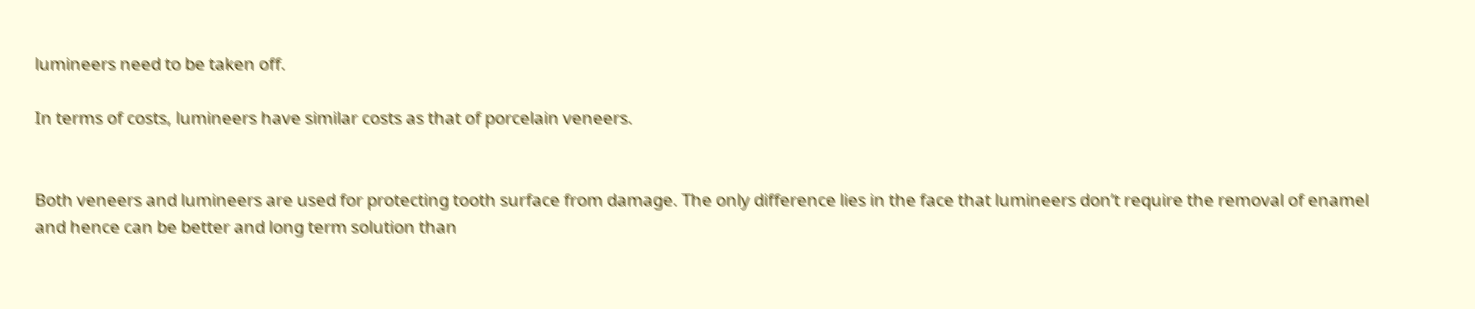lumineers need to be taken off.

In terms of costs, lumineers have similar costs as that of porcelain veneers.


Both veneers and lumineers are used for protecting tooth surface from damage. The only difference lies in the face that lumineers don’t require the removal of enamel and hence can be better and long term solution than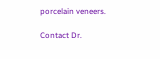porcelain veneers.

Contact Dr.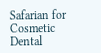Safarian for Cosmetic Dental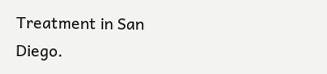Treatment in San Diego.